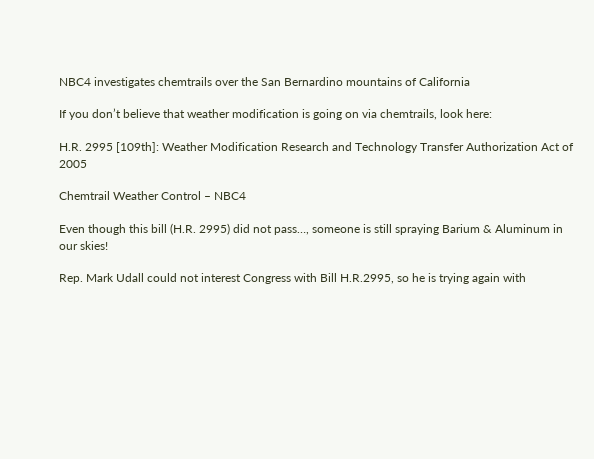NBC4 investigates chemtrails over the San Bernardino mountains of California

If you don’t believe that weather modification is going on via chemtrails, look here:

H.R. 2995 [109th]: Weather Modification Research and Technology Transfer Authorization Act of 2005

Chemtrail Weather Control – NBC4

Even though this bill (H.R. 2995) did not pass…, someone is still spraying Barium & Aluminum in our skies!

Rep. Mark Udall could not interest Congress with Bill H.R.2995, so he is trying again with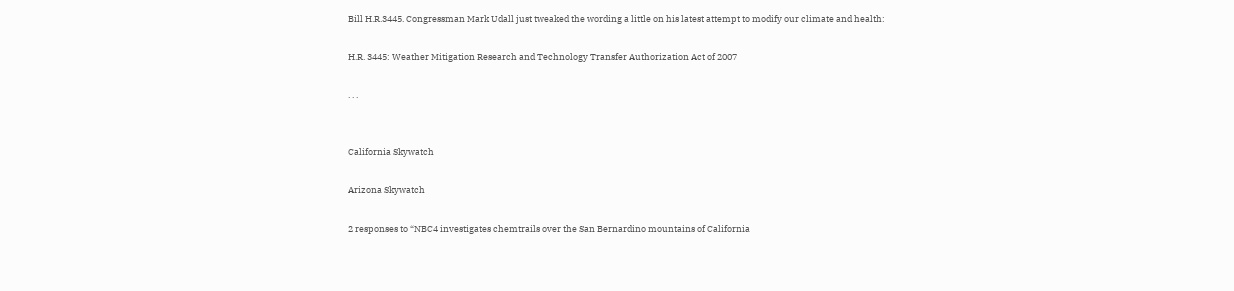Bill H.R.3445. Congressman Mark Udall just tweaked the wording a little on his latest attempt to modify our climate and health:

H.R. 3445: Weather Mitigation Research and Technology Transfer Authorization Act of 2007

. . .


California Skywatch

Arizona Skywatch

2 responses to “NBC4 investigates chemtrails over the San Bernardino mountains of California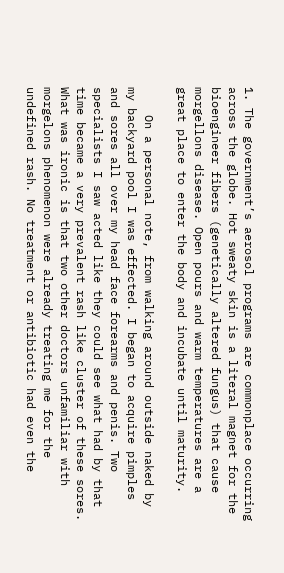1. The government’s aerosol programs are commonplace occurring across the globe. Hot sweaty skin is a literal magnet for the bioengineer fibers (genetically altered fungus) that cause morgellons disease. Open pours and warm temperatures are a great place to enter the body and incubate until maturity.

    On a personal note, from walking around outside naked by my backyard pool I was effected. I began to acquire pimples and sores all over my head face forearms and penis. Two specialists I saw acted like they could see what had by that time became a very prevalent rash like cluster of these sores. What was ironic is that two other doctors unfamiliar with morgelons phenomenon were already treating me for the undefined rash. No treatment or antibiotic had even the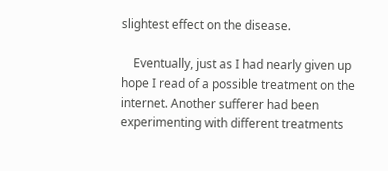slightest effect on the disease.

    Eventually, just as I had nearly given up hope I read of a possible treatment on the internet. Another sufferer had been experimenting with different treatments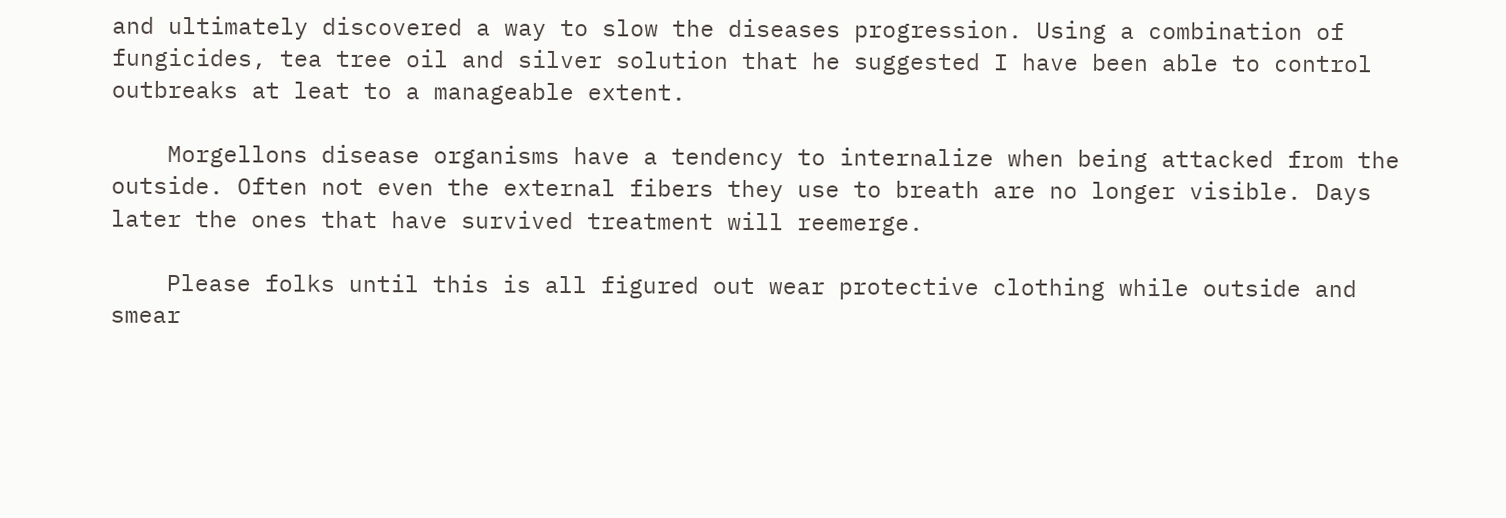and ultimately discovered a way to slow the diseases progression. Using a combination of fungicides, tea tree oil and silver solution that he suggested I have been able to control outbreaks at leat to a manageable extent.

    Morgellons disease organisms have a tendency to internalize when being attacked from the outside. Often not even the external fibers they use to breath are no longer visible. Days later the ones that have survived treatment will reemerge.

    Please folks until this is all figured out wear protective clothing while outside and smear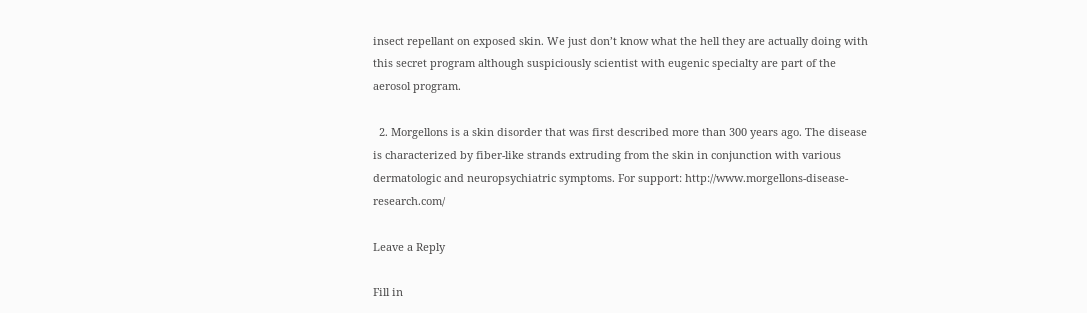insect repellant on exposed skin. We just don’t know what the hell they are actually doing with this secret program although suspiciously scientist with eugenic specialty are part of the aerosol program.

  2. Morgellons is a skin disorder that was first described more than 300 years ago. The disease is characterized by fiber-like strands extruding from the skin in conjunction with various dermatologic and neuropsychiatric symptoms. For support: http://www.morgellons-disease-research.com/

Leave a Reply

Fill in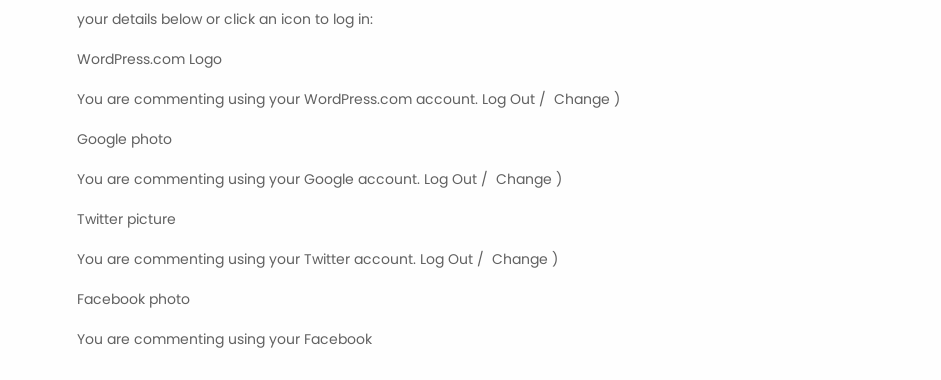your details below or click an icon to log in:

WordPress.com Logo

You are commenting using your WordPress.com account. Log Out /  Change )

Google photo

You are commenting using your Google account. Log Out /  Change )

Twitter picture

You are commenting using your Twitter account. Log Out /  Change )

Facebook photo

You are commenting using your Facebook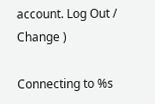account. Log Out /  Change )

Connecting to %s